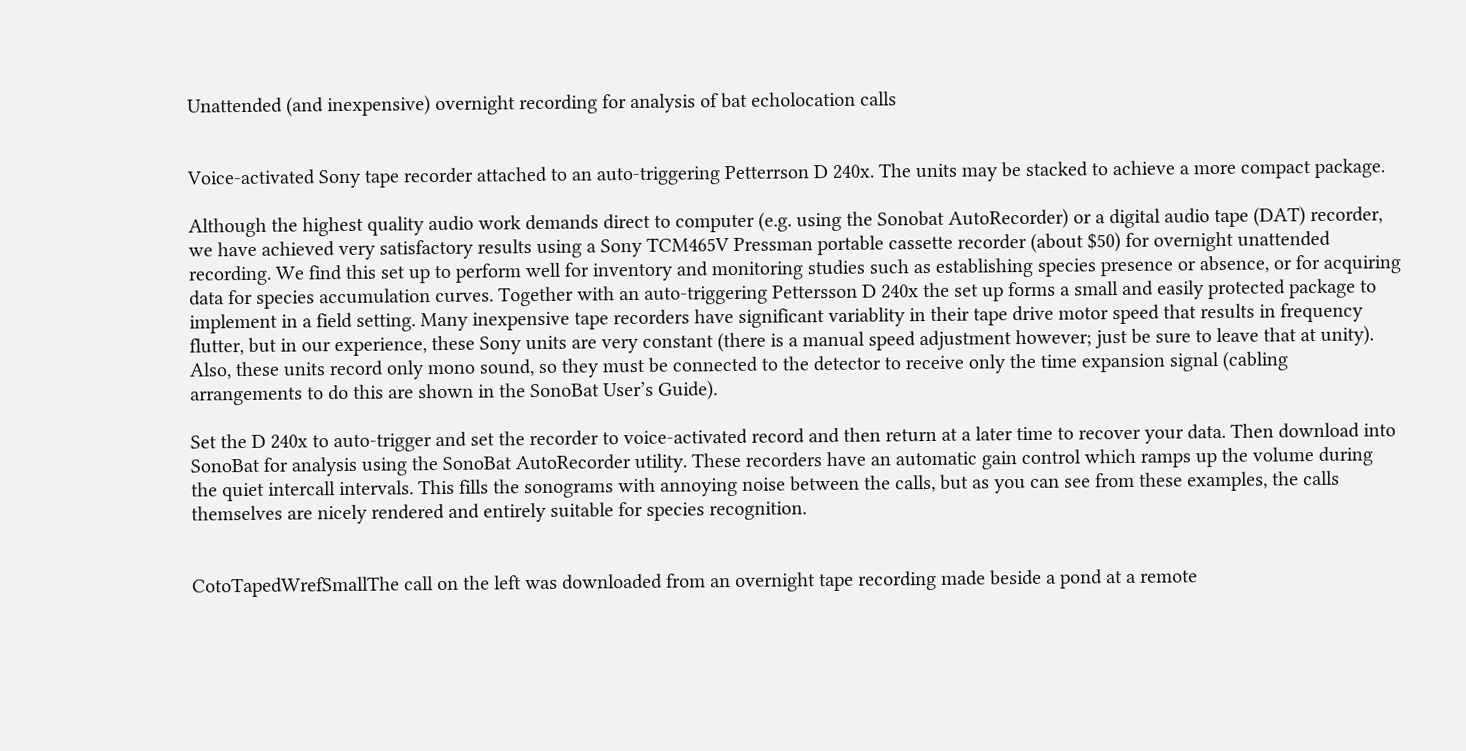Unattended (and inexpensive) overnight recording for analysis of bat echolocation calls


Voice-activated Sony tape recorder attached to an auto-triggering Petterrson D 240x. The units may be stacked to achieve a more compact package.

Although the highest quality audio work demands direct to computer (e.g. using the Sonobat AutoRecorder) or a digital audio tape (DAT) recorder, we have achieved very satisfactory results using a Sony TCM465V Pressman portable cassette recorder (about $50) for overnight unattended recording. We find this set up to perform well for inventory and monitoring studies such as establishing species presence or absence, or for acquiring data for species accumulation curves. Together with an auto-triggering Pettersson D 240x the set up forms a small and easily protected package to implement in a field setting. Many inexpensive tape recorders have significant variablity in their tape drive motor speed that results in frequency flutter, but in our experience, these Sony units are very constant (there is a manual speed adjustment however; just be sure to leave that at unity). Also, these units record only mono sound, so they must be connected to the detector to receive only the time expansion signal (cabling arrangements to do this are shown in the SonoBat User’s Guide).

Set the D 240x to auto-trigger and set the recorder to voice-activated record and then return at a later time to recover your data. Then download into SonoBat for analysis using the SonoBat AutoRecorder utility. These recorders have an automatic gain control which ramps up the volume during the quiet intercall intervals. This fills the sonograms with annoying noise between the calls, but as you can see from these examples, the calls themselves are nicely rendered and entirely suitable for species recognition.


CotoTapedWrefSmallThe call on the left was downloaded from an overnight tape recording made beside a pond at a remote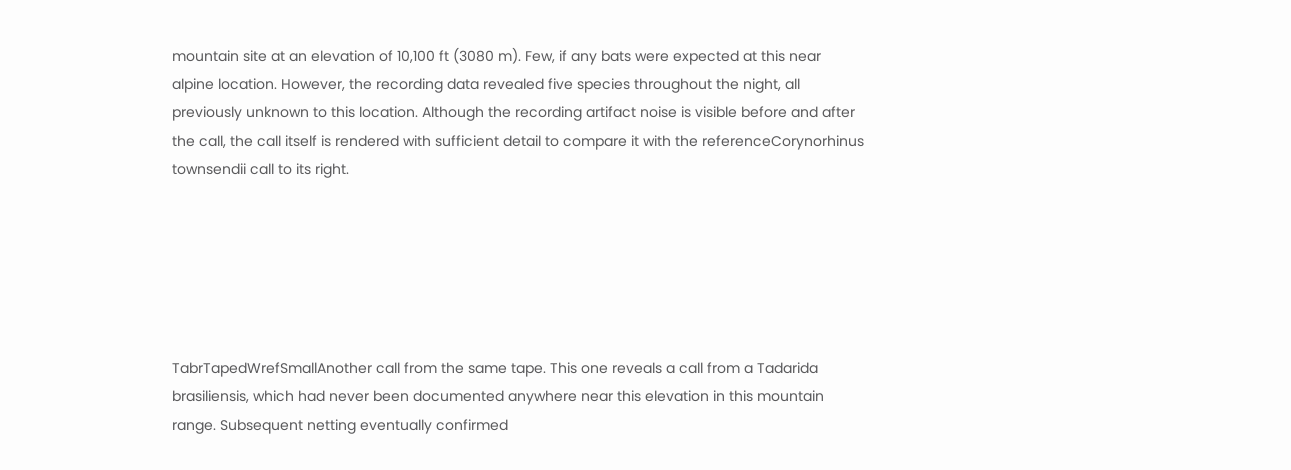mountain site at an elevation of 10,100 ft (3080 m). Few, if any bats were expected at this near alpine location. However, the recording data revealed five species throughout the night, all previously unknown to this location. Although the recording artifact noise is visible before and after the call, the call itself is rendered with sufficient detail to compare it with the referenceCorynorhinus townsendii call to its right.






TabrTapedWrefSmallAnother call from the same tape. This one reveals a call from a Tadarida brasiliensis, which had never been documented anywhere near this elevation in this mountain range. Subsequent netting eventually confirmed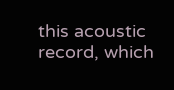this acoustic record, which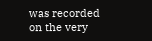was recorded on the very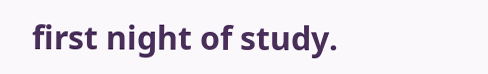first night of study.